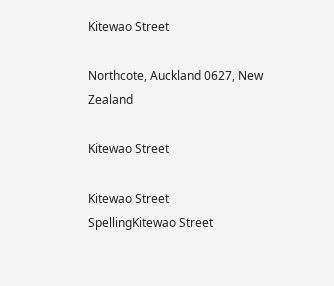Kitewao Street

Northcote, Auckland 0627, New Zealand

Kitewao Street

Kitewao Street
SpellingKitewao Street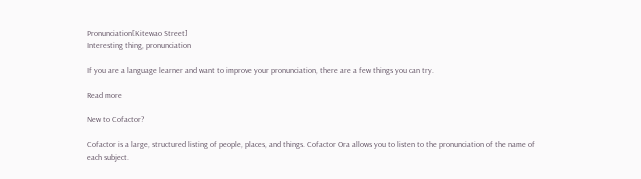Pronunciation[Kitewao Street]
Interesting thing, pronunciation

If you are a language learner and want to improve your pronunciation, there are a few things you can try.

Read more

New to Cofactor?

Cofactor is a large, structured listing of people, places, and things. Cofactor Ora allows you to listen to the pronunciation of the name of each subject.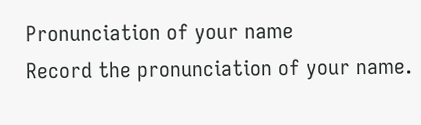Pronunciation of your name
Record the pronunciation of your name.